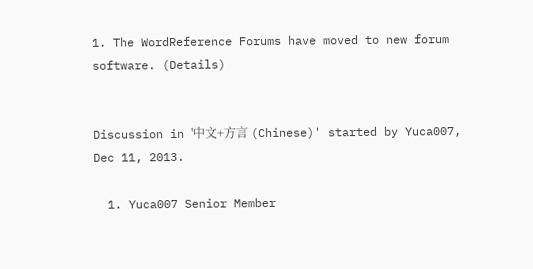1. The WordReference Forums have moved to new forum software. (Details)


Discussion in '中文+方言 (Chinese)' started by Yuca007, Dec 11, 2013.

  1. Yuca007 Senior Member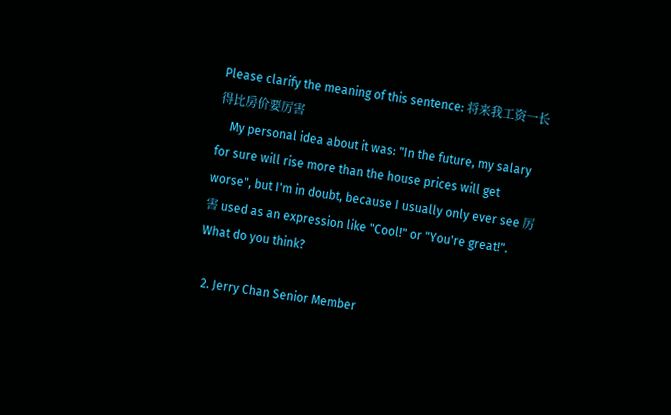Please clarify the meaning of this sentence: 将来我工资一长得比房价要厉害
    My personal idea about it was: "In the future, my salary for sure will rise more than the house prices will get worse", but I'm in doubt, because I usually only ever see 厉害 used as an expression like "Cool!" or "You're great!". What do you think?

  2. Jerry Chan Senior Member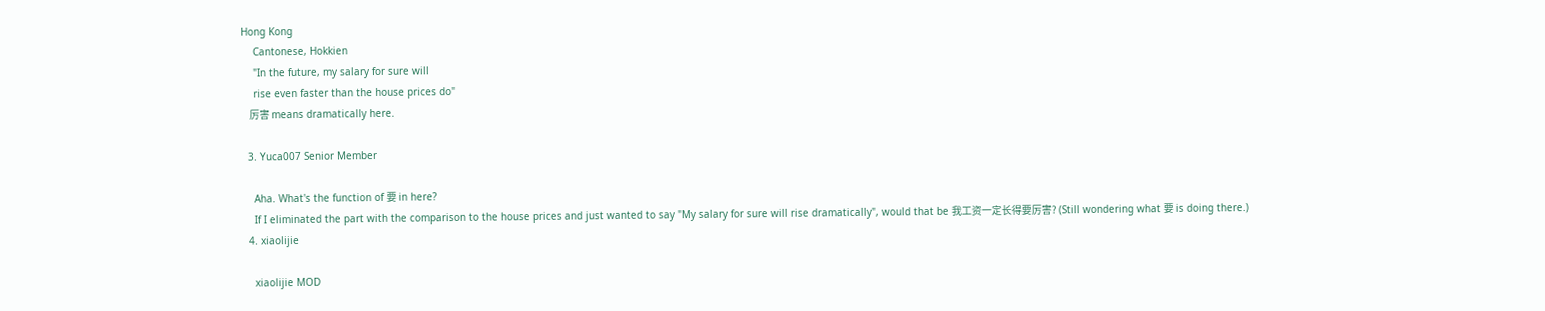Hong Kong
    Cantonese, Hokkien
    "In the future, my salary for sure will
    rise even faster than the house prices do"
    厉害 means dramatically here.

  3. Yuca007 Senior Member

    Aha. What's the function of 要 in here?
    If I eliminated the part with the comparison to the house prices and just wanted to say "My salary for sure will rise dramatically", would that be 我工资一定长得要厉害? (Still wondering what 要 is doing there.)
  4. xiaolijie

    xiaolijie MOD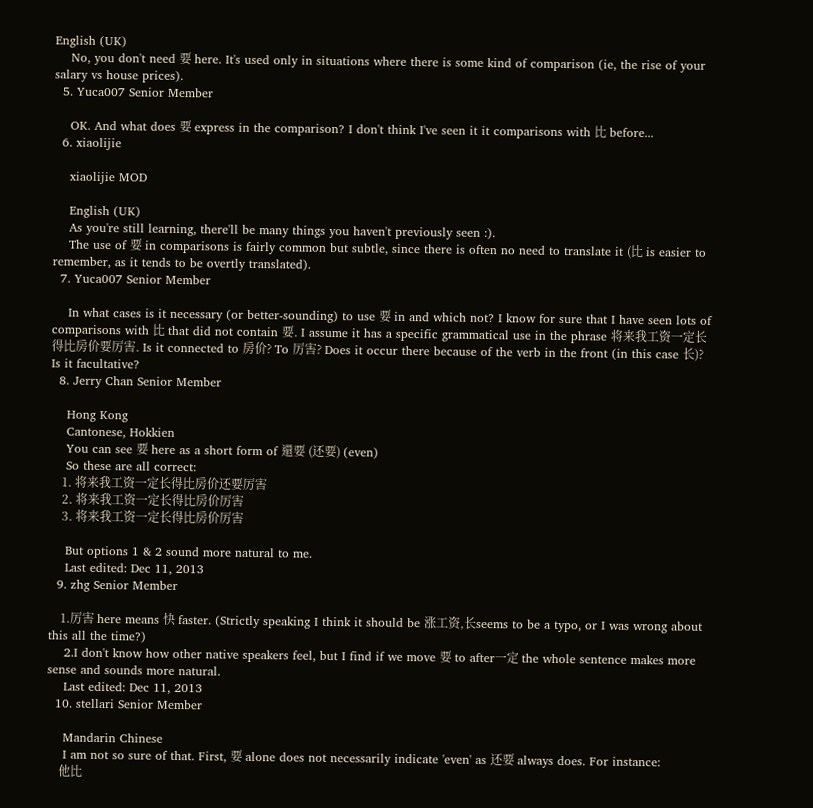English (UK)
    No, you don't need 要 here. It's used only in situations where there is some kind of comparison (ie, the rise of your salary vs house prices).
  5. Yuca007 Senior Member

    OK. And what does 要 express in the comparison? I don't think I've seen it it comparisons with 比 before...
  6. xiaolijie

    xiaolijie MOD

    English (UK)
    As you're still learning, there'll be many things you haven't previously seen :).
    The use of 要 in comparisons is fairly common but subtle, since there is often no need to translate it (比 is easier to remember, as it tends to be overtly translated).
  7. Yuca007 Senior Member

    In what cases is it necessary (or better-sounding) to use 要 in and which not? I know for sure that I have seen lots of comparisons with 比 that did not contain 要. I assume it has a specific grammatical use in the phrase 将来我工资一定长得比房价要厉害. Is it connected to 房价? To 厉害? Does it occur there because of the verb in the front (in this case 长)? Is it facultative?
  8. Jerry Chan Senior Member

    Hong Kong
    Cantonese, Hokkien
    You can see 要 here as a short form of 還要 (还要) (even)
    So these are all correct:
    1. 将来我工资一定长得比房价还要厉害
    2. 将来我工资一定长得比房价厉害
    3. 将来我工资一定长得比房价厉害

    But options 1 & 2 sound more natural to me.
    Last edited: Dec 11, 2013
  9. zhg Senior Member

    1.厉害 here means 快 faster. (Strictly speaking I think it should be 涨工资,长seems to be a typo, or I was wrong about this all the time?)
    2.I don't know how other native speakers feel, but I find if we move 要 to after一定 the whole sentence makes more sense and sounds more natural.
    Last edited: Dec 11, 2013
  10. stellari Senior Member

    Mandarin Chinese
    I am not so sure of that. First, 要 alone does not necessarily indicate 'even' as 还要 always does. For instance:
    他比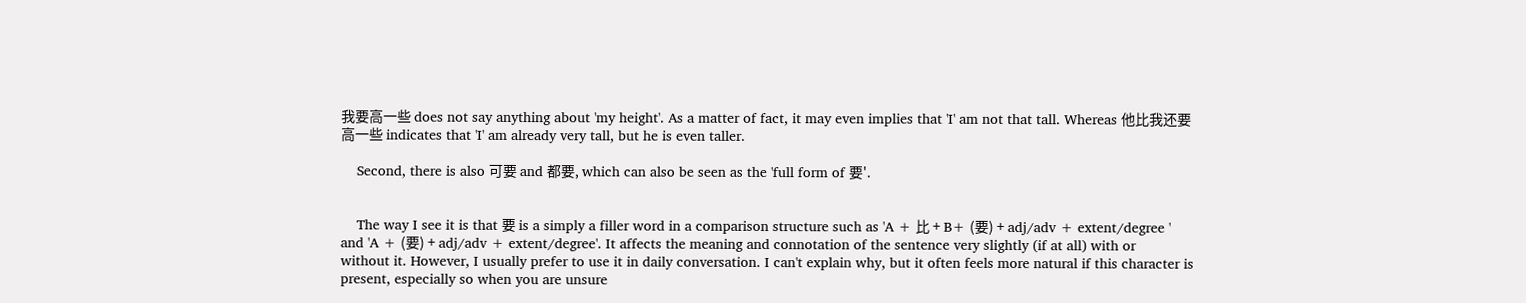我要高一些 does not say anything about 'my height'. As a matter of fact, it may even implies that 'I' am not that tall. Whereas 他比我还要高一些 indicates that 'I' am already very tall, but he is even taller.

    Second, there is also 可要 and 都要, which can also be seen as the 'full form of 要'.


    The way I see it is that 要 is a simply a filler word in a comparison structure such as 'A + 比 + B+ (要) + adj/adv + extent/degree ' and 'A + (要) + adj/adv + extent/degree'. It affects the meaning and connotation of the sentence very slightly (if at all) with or without it. However, I usually prefer to use it in daily conversation. I can't explain why, but it often feels more natural if this character is present, especially so when you are unsure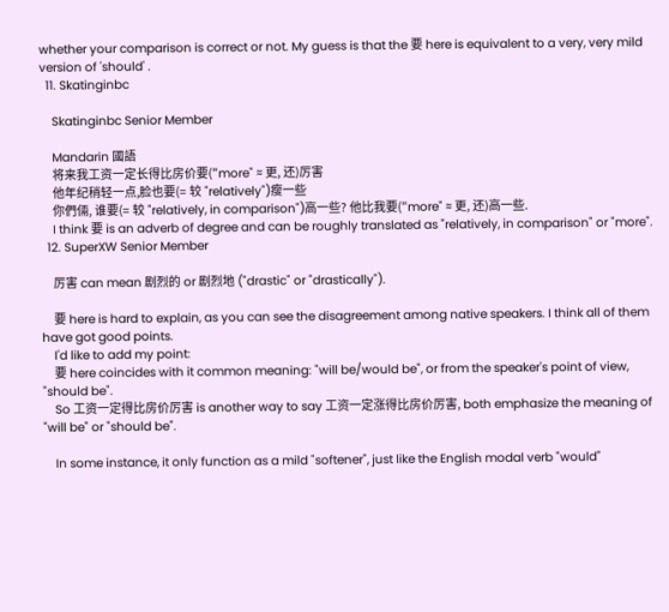whether your comparison is correct or not. My guess is that the 要 here is equivalent to a very, very mild version of 'should' .
  11. Skatinginbc

    Skatinginbc Senior Member

    Mandarin 國語
    将来我工资一定长得比房价要("more" ≈ 更, 还)厉害
    他年纪稍轻一点,脸也要(= 较 "relatively")瘦一些
    你們倆, 谁要(= 较 "relatively, in comparison")高一些? 他比我要("more" ≈ 更, 还)高一些.
    I think 要 is an adverb of degree and can be roughly translated as "relatively, in comparison" or "more".
  12. SuperXW Senior Member

    厉害 can mean 剧烈的 or 剧烈地 ("drastic" or "drastically").

    要 here is hard to explain, as you can see the disagreement among native speakers. I think all of them have got good points.
    I'd like to add my point:
    要 here coincides with it common meaning: "will be/would be", or from the speaker's point of view, "should be".
    So 工资一定得比房价厉害 is another way to say 工资一定涨得比房价厉害, both emphasize the meaning of "will be" or "should be".

    In some instance, it only function as a mild "softener", just like the English modal verb "would"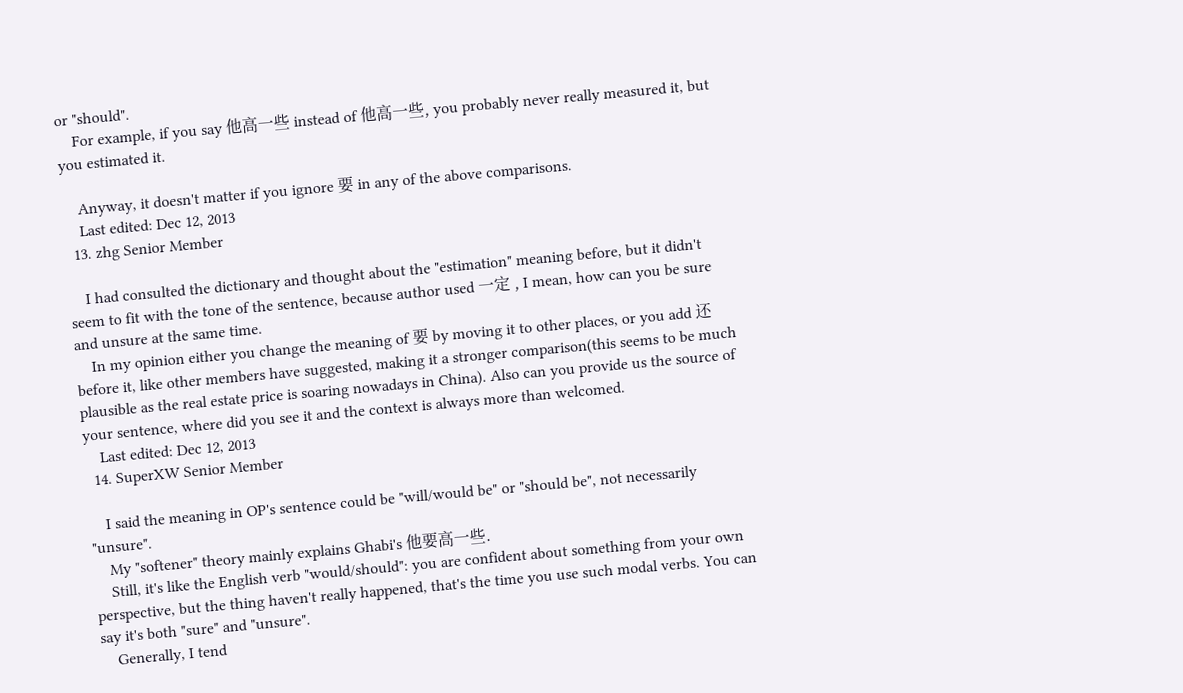or "should".
    For example, if you say 他高一些 instead of 他高一些, you probably never really measured it, but you estimated it.

    Anyway, it doesn't matter if you ignore 要 in any of the above comparisons.
    Last edited: Dec 12, 2013
  13. zhg Senior Member

    I had consulted the dictionary and thought about the "estimation" meaning before, but it didn't seem to fit with the tone of the sentence, because author used 一定 , I mean, how can you be sure and unsure at the same time.
    In my opinion either you change the meaning of 要 by moving it to other places, or you add 还 before it, like other members have suggested, making it a stronger comparison(this seems to be much plausible as the real estate price is soaring nowadays in China). Also can you provide us the source of your sentence, where did you see it and the context is always more than welcomed.
    Last edited: Dec 12, 2013
  14. SuperXW Senior Member

    I said the meaning in OP's sentence could be "will/would be" or "should be", not necessarily "unsure".
    My "softener" theory mainly explains Ghabi's 他要高一些.
    Still, it's like the English verb "would/should": you are confident about something from your own perspective, but the thing haven't really happened, that's the time you use such modal verbs. You can say it's both "sure" and "unsure".
    Generally, I tend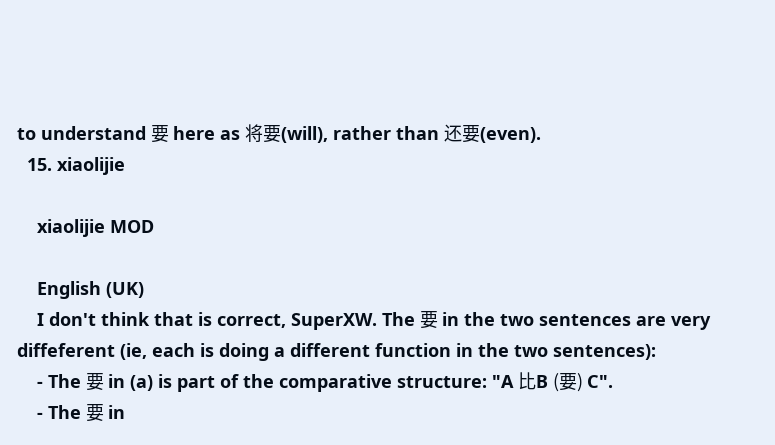to understand 要 here as 将要(will), rather than 还要(even).
  15. xiaolijie

    xiaolijie MOD

    English (UK)
    I don't think that is correct, SuperXW. The 要 in the two sentences are very diffeferent (ie, each is doing a different function in the two sentences):
    - The 要 in (a) is part of the comparative structure: "A 比B (要) C".
    - The 要 in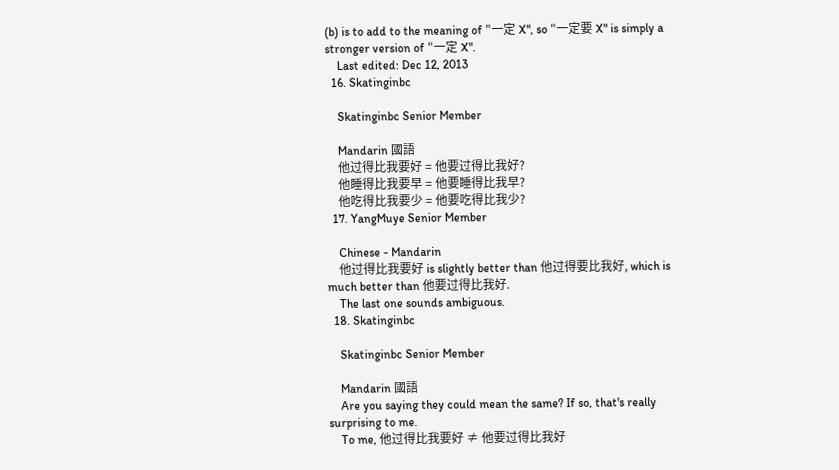(b) is to add to the meaning of "一定 X", so "一定要 X" is simply a stronger version of "一定 X".
    Last edited: Dec 12, 2013
  16. Skatinginbc

    Skatinginbc Senior Member

    Mandarin 國語
    他过得比我要好 = 他要过得比我好?
    他睡得比我要早 = 他要睡得比我早?
    他吃得比我要少 = 他要吃得比我少?
  17. YangMuye Senior Member

    Chinese - Mandarin
    他过得比我要好 is slightly better than 他过得要比我好, which is much better than 他要过得比我好.
    The last one sounds ambiguous.
  18. Skatinginbc

    Skatinginbc Senior Member

    Mandarin 國語
    Are you saying they could mean the same? If so, that's really surprising to me.
    To me, 他过得比我要好 ≠ 他要过得比我好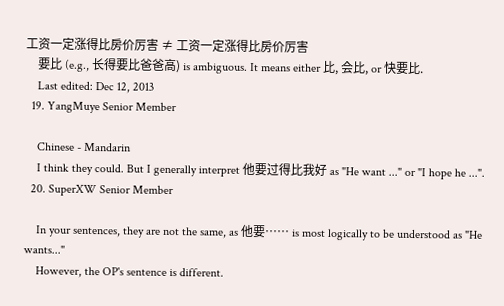工资一定涨得比房价厉害 ≠ 工资一定涨得比房价厉害
    要比 (e.g., 长得要比爸爸高) is ambiguous. It means either 比, 会比, or 快要比.
    Last edited: Dec 12, 2013
  19. YangMuye Senior Member

    Chinese - Mandarin
    I think they could. But I generally interpret 他要过得比我好 as "He want ..." or "I hope he ...".
  20. SuperXW Senior Member

    In your sentences, they are not the same, as 他要…… is most logically to be understood as "He wants..."
    However, the OP's sentence is different.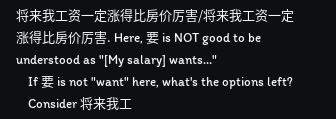将来我工资一定涨得比房价厉害/将来我工资一定涨得比房价厉害. Here, 要 is NOT good to be understood as "[My salary] wants..."
    If 要 is not "want" here, what's the options left?
    Consider 将来我工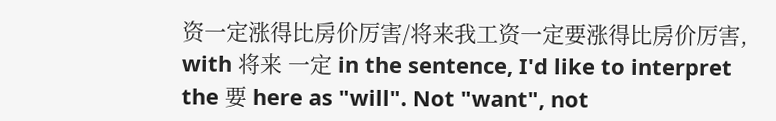资一定涨得比房价厉害/将来我工资一定要涨得比房价厉害, with 将来 一定 in the sentence, I'd like to interpret the 要 here as "will". Not "want", not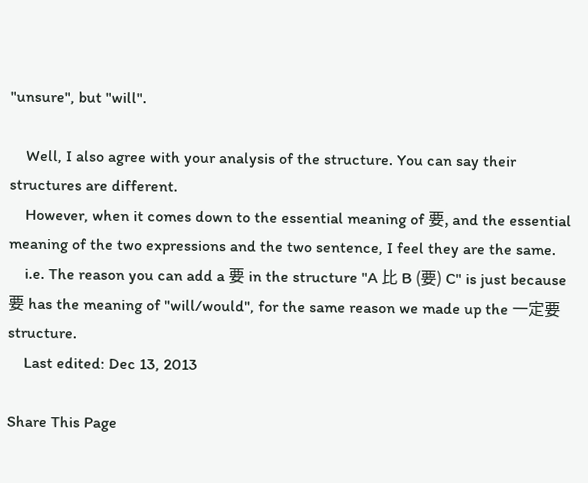"unsure", but "will".

    Well, I also agree with your analysis of the structure. You can say their structures are different.
    However, when it comes down to the essential meaning of 要, and the essential meaning of the two expressions and the two sentence, I feel they are the same.
    i.e. The reason you can add a 要 in the structure "A 比 B (要) C" is just because 要 has the meaning of "will/would", for the same reason we made up the 一定要 structure.
    Last edited: Dec 13, 2013

Share This Page